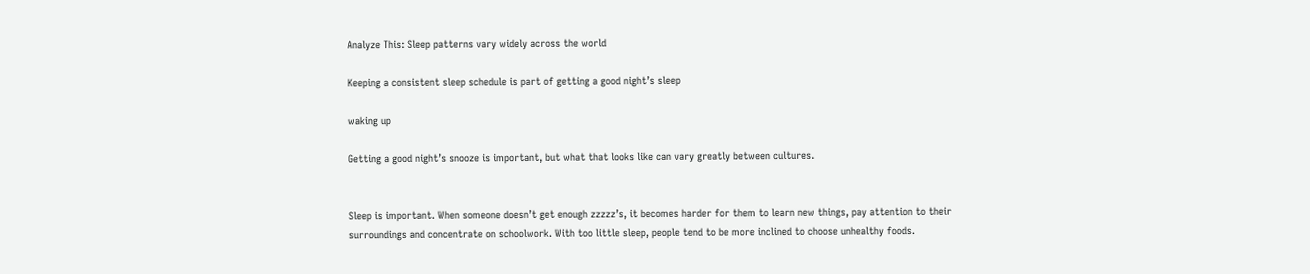Analyze This: Sleep patterns vary widely across the world

Keeping a consistent sleep schedule is part of getting a good night’s sleep

waking up

Getting a good night’s snooze is important, but what that looks like can vary greatly between cultures.


Sleep is important. When someone doesn’t get enough zzzzz’s, it becomes harder for them to learn new things, pay attention to their surroundings and concentrate on schoolwork. With too little sleep, people tend to be more inclined to choose unhealthy foods.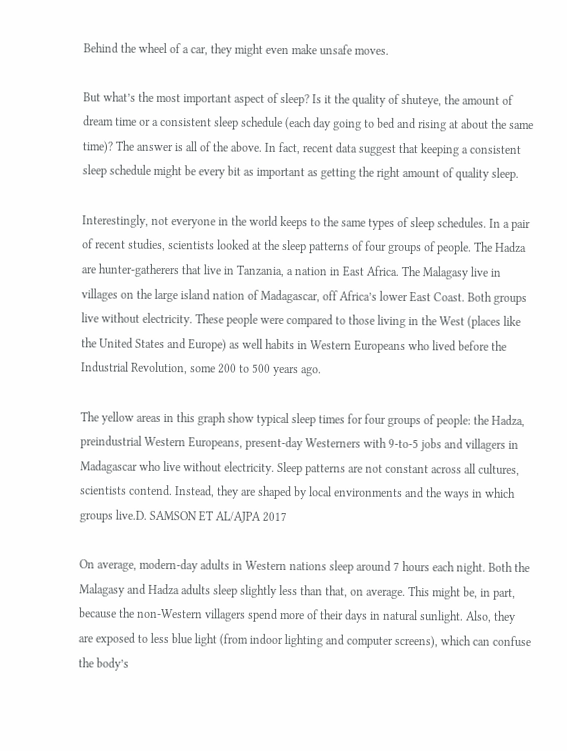Behind the wheel of a car, they might even make unsafe moves.

But what’s the most important aspect of sleep? Is it the quality of shuteye, the amount of dream time or a consistent sleep schedule (each day going to bed and rising at about the same time)? The answer is all of the above. In fact, recent data suggest that keeping a consistent sleep schedule might be every bit as important as getting the right amount of quality sleep.

Interestingly, not everyone in the world keeps to the same types of sleep schedules. In a pair of recent studies, scientists looked at the sleep patterns of four groups of people. The Hadza are hunter-gatherers that live in Tanzania, a nation in East Africa. The Malagasy live in villages on the large island nation of Madagascar, off Africa’s lower East Coast. Both groups live without electricity. These people were compared to those living in the West (places like the United States and Europe) as well habits in Western Europeans who lived before the Industrial Revolution, some 200 to 500 years ago.

The yellow areas in this graph show typical sleep times for four groups of people: the Hadza, preindustrial Western Europeans, present-day Westerners with 9-to-5 jobs and villagers in Madagascar who live without electricity. Sleep patterns are not constant across all cultures, scientists contend. Instead, they are shaped by local environments and the ways in which groups live.D. SAMSON ET AL/AJPA 2017

On average, modern-day adults in Western nations sleep around 7 hours each night. Both the Malagasy and Hadza adults sleep slightly less than that, on average. This might be, in part, because the non-Western villagers spend more of their days in natural sunlight. Also, they are exposed to less blue light (from indoor lighting and computer screens), which can confuse the body’s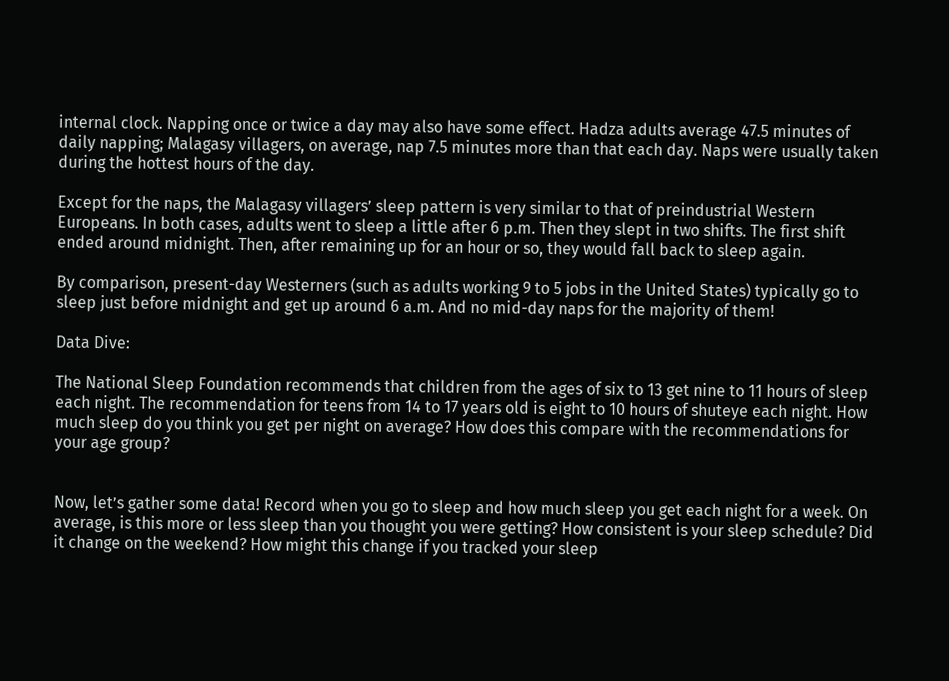internal clock. Napping once or twice a day may also have some effect. Hadza adults average 47.5 minutes of daily napping; Malagasy villagers, on average, nap 7.5 minutes more than that each day. Naps were usually taken during the hottest hours of the day.

Except for the naps, the Malagasy villagers’ sleep pattern is very similar to that of preindustrial Western Europeans. In both cases, adults went to sleep a little after 6 p.m. Then they slept in two shifts. The first shift ended around midnight. Then, after remaining up for an hour or so, they would fall back to sleep again.

By comparison, present-day Westerners (such as adults working 9 to 5 jobs in the United States) typically go to sleep just before midnight and get up around 6 a.m. And no mid-day naps for the majority of them!

Data Dive:

The National Sleep Foundation recommends that children from the ages of six to 13 get nine to 11 hours of sleep each night. The recommendation for teens from 14 to 17 years old is eight to 10 hours of shuteye each night. How much sleep do you think you get per night on average? How does this compare with the recommendations for your age group?


Now, let’s gather some data! Record when you go to sleep and how much sleep you get each night for a week. On average, is this more or less sleep than you thought you were getting? How consistent is your sleep schedule? Did it change on the weekend? How might this change if you tracked your sleep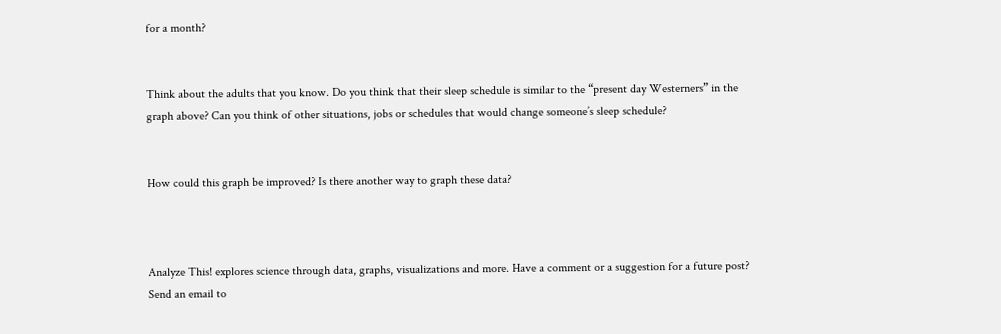for a month?


Think about the adults that you know. Do you think that their sleep schedule is similar to the “present day Westerners” in the graph above? Can you think of other situations, jobs or schedules that would change someone’s sleep schedule?


How could this graph be improved? Is there another way to graph these data?



Analyze This! explores science through data, graphs, visualizations and more. Have a comment or a suggestion for a future post? Send an email to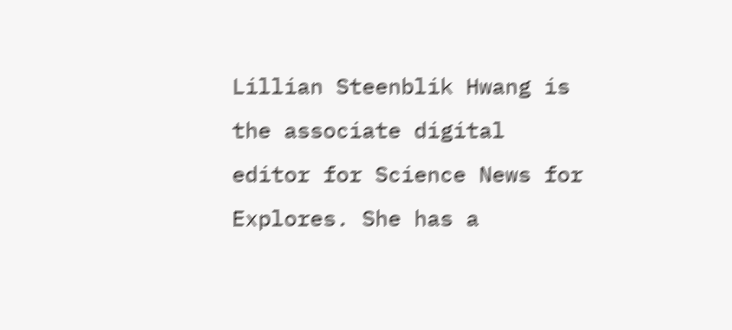Lillian Steenblik Hwang is the associate digital editor for Science News for Explores. She has a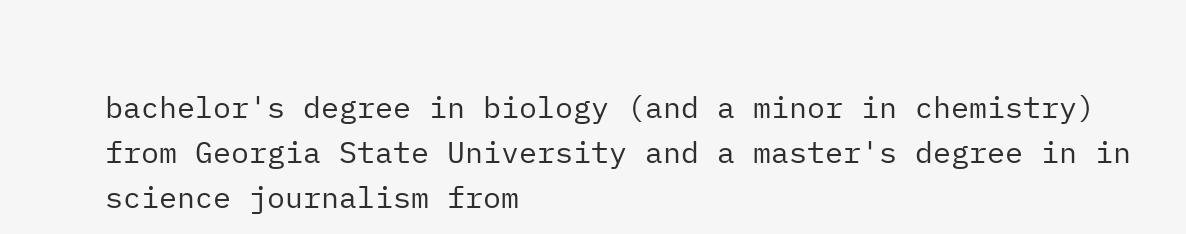bachelor's degree in biology (and a minor in chemistry) from Georgia State University and a master's degree in in science journalism from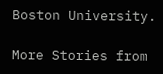Boston University.

More Stories from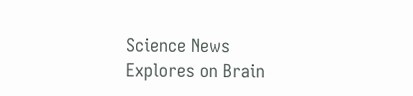Science News Explores on Brain